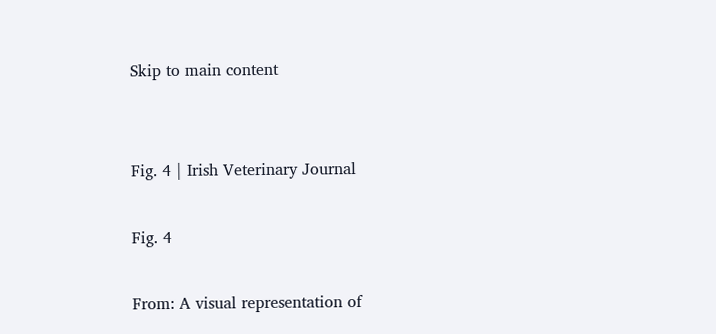Skip to main content


Fig. 4 | Irish Veterinary Journal

Fig. 4

From: A visual representation of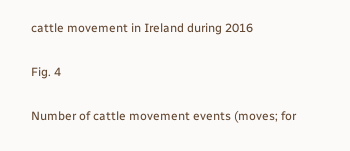cattle movement in Ireland during 2016

Fig. 4

Number of cattle movement events (moves; for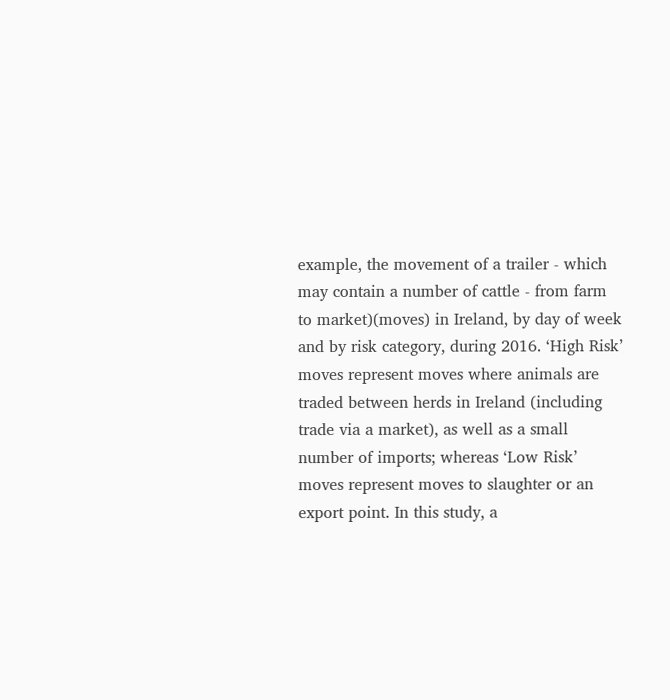example, the movement of a trailer - which may contain a number of cattle - from farm to market)(moves) in Ireland, by day of week and by risk category, during 2016. ‘High Risk’ moves represent moves where animals are traded between herds in Ireland (including trade via a market), as well as a small number of imports; whereas ‘Low Risk’ moves represent moves to slaughter or an export point. In this study, a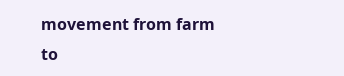movement from farm to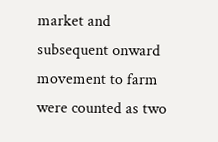market and subsequent onward movement to farm were counted as two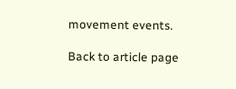movement events.

Back to article page